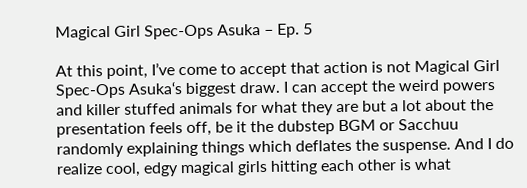Magical Girl Spec-Ops Asuka – Ep. 5

At this point, I’ve come to accept that action is not Magical Girl Spec-Ops Asuka‘s biggest draw. I can accept the weird powers and killer stuffed animals for what they are but a lot about the presentation feels off, be it the dubstep BGM or Sacchuu randomly explaining things which deflates the suspense. And I do realize cool, edgy magical girls hitting each other is what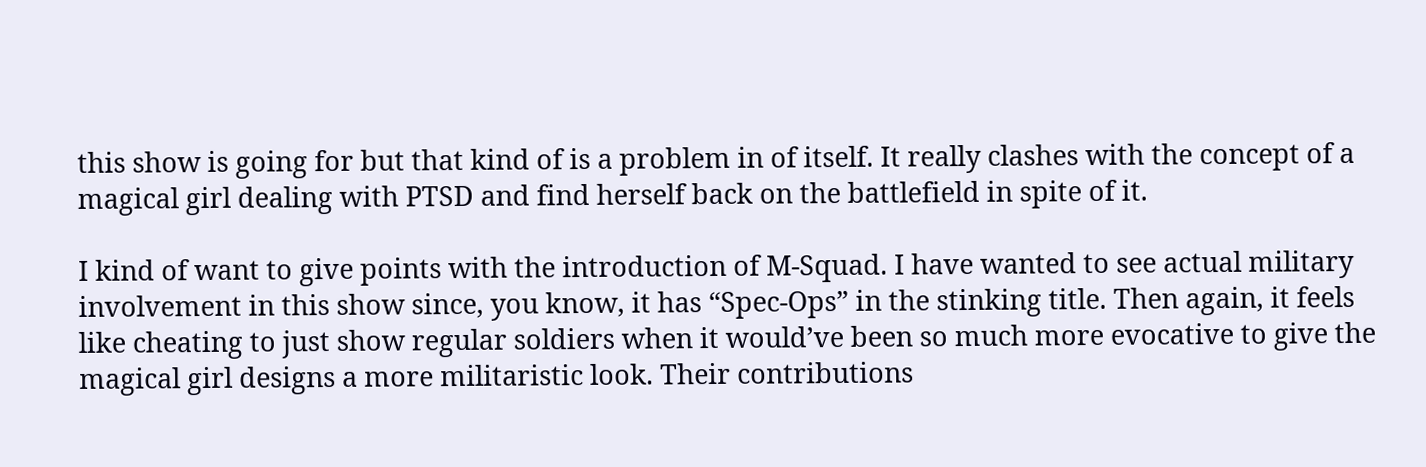this show is going for but that kind of is a problem in of itself. It really clashes with the concept of a magical girl dealing with PTSD and find herself back on the battlefield in spite of it.

I kind of want to give points with the introduction of M-Squad. I have wanted to see actual military involvement in this show since, you know, it has “Spec-Ops” in the stinking title. Then again, it feels like cheating to just show regular soldiers when it would’ve been so much more evocative to give the magical girl designs a more militaristic look. Their contributions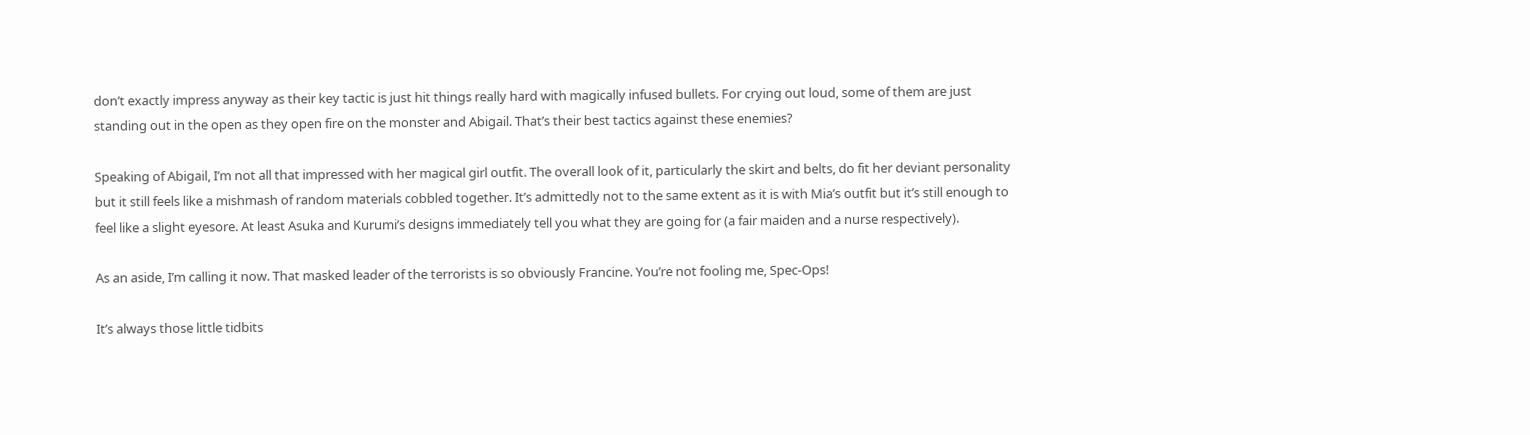don’t exactly impress anyway as their key tactic is just hit things really hard with magically infused bullets. For crying out loud, some of them are just standing out in the open as they open fire on the monster and Abigail. That’s their best tactics against these enemies?

Speaking of Abigail, I’m not all that impressed with her magical girl outfit. The overall look of it, particularly the skirt and belts, do fit her deviant personality but it still feels like a mishmash of random materials cobbled together. It’s admittedly not to the same extent as it is with Mia’s outfit but it’s still enough to feel like a slight eyesore. At least Asuka and Kurumi’s designs immediately tell you what they are going for (a fair maiden and a nurse respectively).

As an aside, I’m calling it now. That masked leader of the terrorists is so obviously Francine. You’re not fooling me, Spec-Ops!

It’s always those little tidbits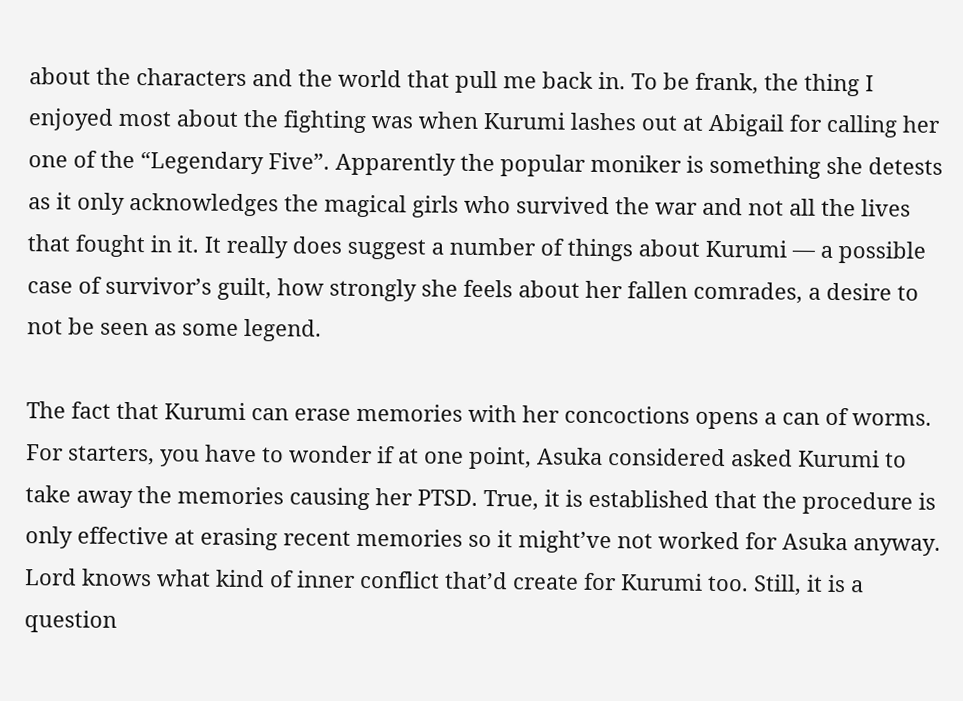about the characters and the world that pull me back in. To be frank, the thing I enjoyed most about the fighting was when Kurumi lashes out at Abigail for calling her one of the “Legendary Five”. Apparently the popular moniker is something she detests as it only acknowledges the magical girls who survived the war and not all the lives that fought in it. It really does suggest a number of things about Kurumi — a possible case of survivor’s guilt, how strongly she feels about her fallen comrades, a desire to not be seen as some legend.

The fact that Kurumi can erase memories with her concoctions opens a can of worms. For starters, you have to wonder if at one point, Asuka considered asked Kurumi to take away the memories causing her PTSD. True, it is established that the procedure is only effective at erasing recent memories so it might’ve not worked for Asuka anyway. Lord knows what kind of inner conflict that’d create for Kurumi too. Still, it is a question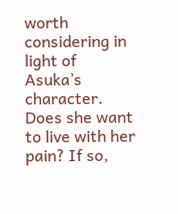worth considering in light of Asuka’s character. Does she want to live with her pain? If so,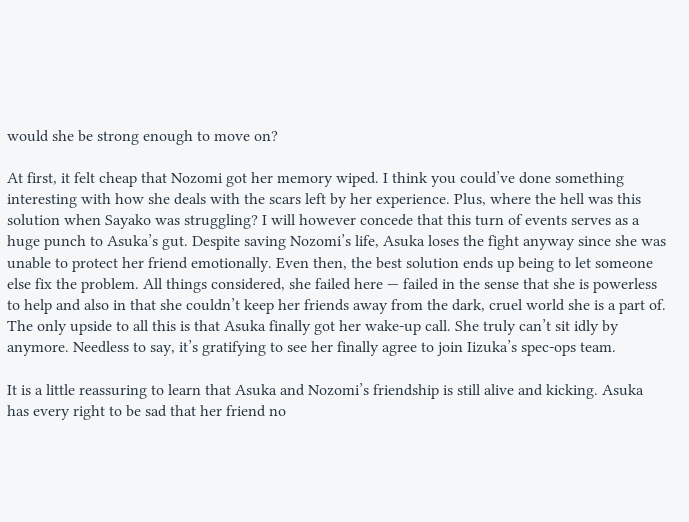would she be strong enough to move on?

At first, it felt cheap that Nozomi got her memory wiped. I think you could’ve done something interesting with how she deals with the scars left by her experience. Plus, where the hell was this solution when Sayako was struggling? I will however concede that this turn of events serves as a huge punch to Asuka’s gut. Despite saving Nozomi’s life, Asuka loses the fight anyway since she was unable to protect her friend emotionally. Even then, the best solution ends up being to let someone else fix the problem. All things considered, she failed here — failed in the sense that she is powerless to help and also in that she couldn’t keep her friends away from the dark, cruel world she is a part of. The only upside to all this is that Asuka finally got her wake-up call. She truly can’t sit idly by anymore. Needless to say, it’s gratifying to see her finally agree to join Iizuka’s spec-ops team.

It is a little reassuring to learn that Asuka and Nozomi’s friendship is still alive and kicking. Asuka has every right to be sad that her friend no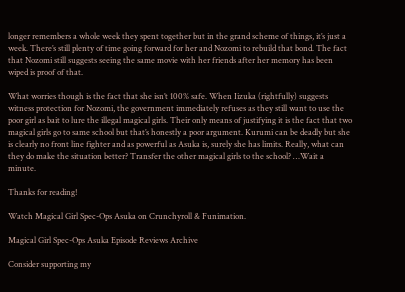longer remembers a whole week they spent together but in the grand scheme of things, it’s just a week. There’s still plenty of time going forward for her and Nozomi to rebuild that bond. The fact that Nozomi still suggests seeing the same movie with her friends after her memory has been wiped is proof of that.

What worries though is the fact that she isn’t 100% safe. When Iizuka (rightfully) suggests witness protection for Nozomi, the government immediately refuses as they still want to use the poor girl as bait to lure the illegal magical girls. Their only means of justifying it is the fact that two magical girls go to same school but that’s honestly a poor argument. Kurumi can be deadly but she is clearly no front line fighter and as powerful as Asuka is, surely she has limits. Really, what can they do make the situation better? Transfer the other magical girls to the school? …Wait a minute.

Thanks for reading!

Watch Magical Girl Spec-Ops Asuka on Crunchyroll & Funimation.

Magical Girl Spec-Ops Asuka Episode Reviews Archive

Consider supporting my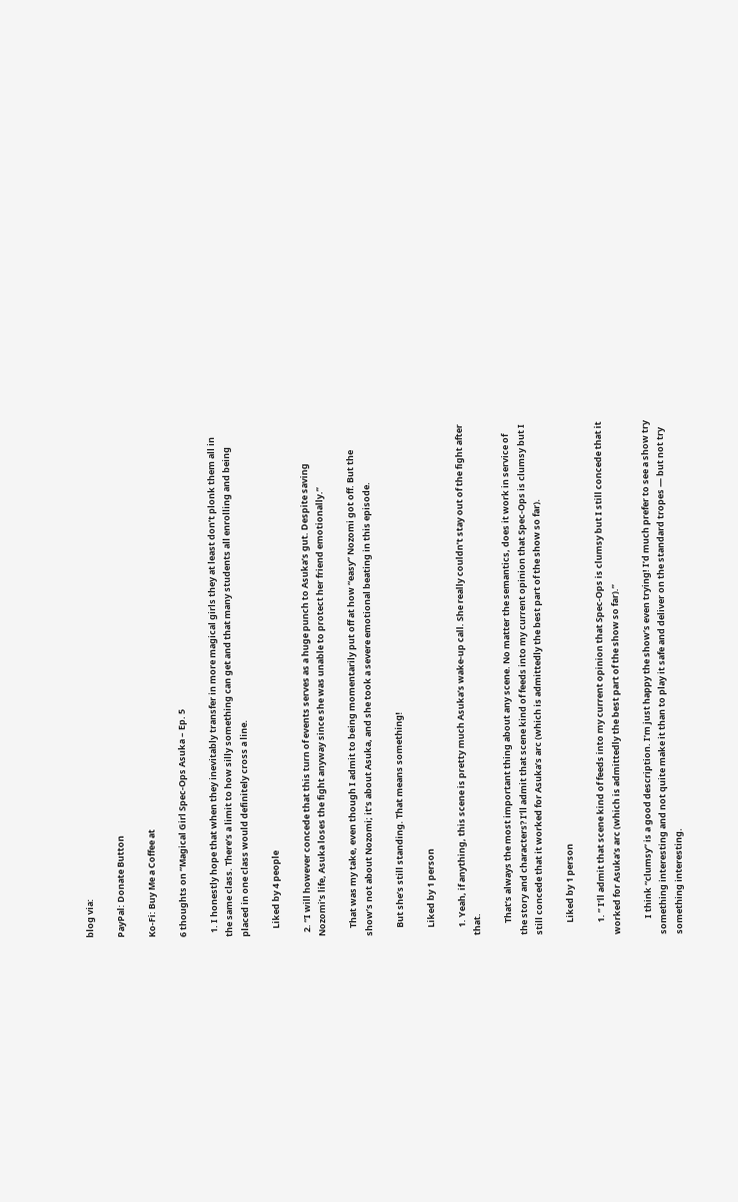blog via:

PayPal: Donate Button

Ko-Fi: Buy Me a Coffee at

6 thoughts on “Magical Girl Spec-Ops Asuka – Ep. 5

  1. I honestly hope that when they inevitably transfer in more magical girls they at least don’t plonk them all in the same class. There’s a limit to how silly something can get and that many students all enrolling and being placed in one class would definitely cross a line.

    Liked by 4 people

  2. “I will however concede that this turn of events serves as a huge punch to Asuka’s gut. Despite saving Nozomi’s life, Asuka loses the fight anyway since she was unable to protect her friend emotionally.”

    That was my take, even though I admit to being momentarily put off at how “easy” Nozomi got off. But the show’s not about Nozomi; it’s about Asuka, and she took a severe emotional beating in this episode.

    But she’s still standing. That means something!

    Liked by 1 person

    1. Yeah, if anything, this scene is pretty much Asuka’s wake-up call. She really couldn’t stay out of the fight after that.

      That’s always the most important thing about any scene. No matter the semantics, does it work in service of the story and characters? I’ll admit that scene kind of feeds into my current opinion that Spec-Ops is clumsy but I still concede that it worked for Asuka’s arc (which is admittedly the best part of the show so far).

      Liked by 1 person

      1. ” I’ll admit that scene kind of feeds into my current opinion that Spec-Ops is clumsy but I still concede that it worked for Asuka’s arc (which is admittedly the best part of the show so far).”

        I think “clumsy” is a good description. I’m just happy the show’s even trying! I’d much prefer to see a show try something interesting and not quite make it than to play it safe and deliver on the standard tropes — but not try something interesting.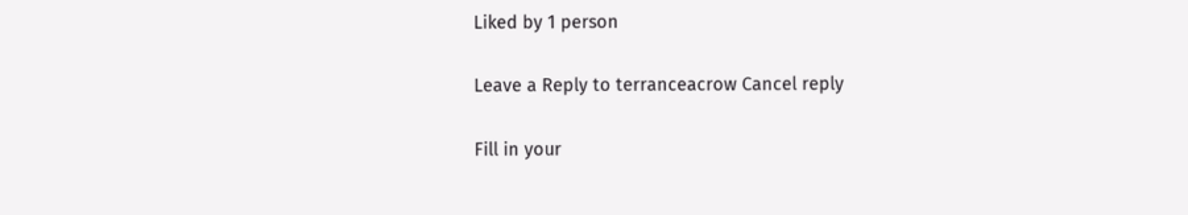Liked by 1 person

Leave a Reply to terranceacrow Cancel reply

Fill in your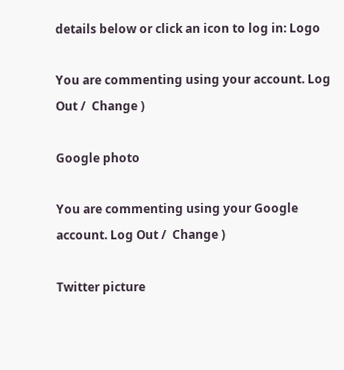details below or click an icon to log in: Logo

You are commenting using your account. Log Out /  Change )

Google photo

You are commenting using your Google account. Log Out /  Change )

Twitter picture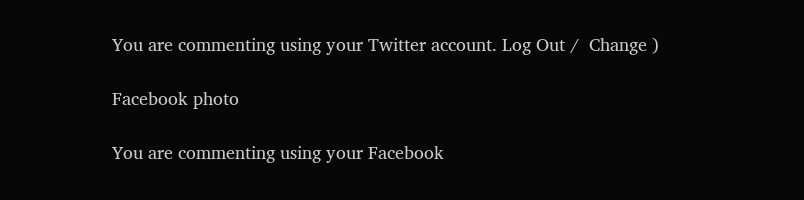You are commenting using your Twitter account. Log Out /  Change )

Facebook photo

You are commenting using your Facebook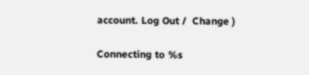account. Log Out /  Change )

Connecting to %s